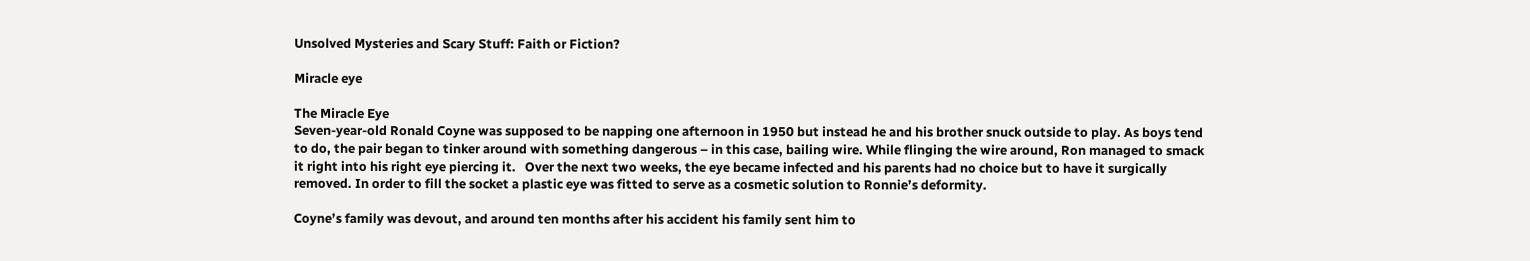Unsolved Mysteries and Scary Stuff: Faith or Fiction?

Miracle eye

The Miracle Eye
Seven-year-old Ronald Coyne was supposed to be napping one afternoon in 1950 but instead he and his brother snuck outside to play. As boys tend to do, the pair began to tinker around with something dangerous – in this case, bailing wire. While flinging the wire around, Ron managed to smack it right into his right eye piercing it.   Over the next two weeks, the eye became infected and his parents had no choice but to have it surgically removed. In order to fill the socket a plastic eye was fitted to serve as a cosmetic solution to Ronnie’s deformity.

Coyne’s family was devout, and around ten months after his accident his family sent him to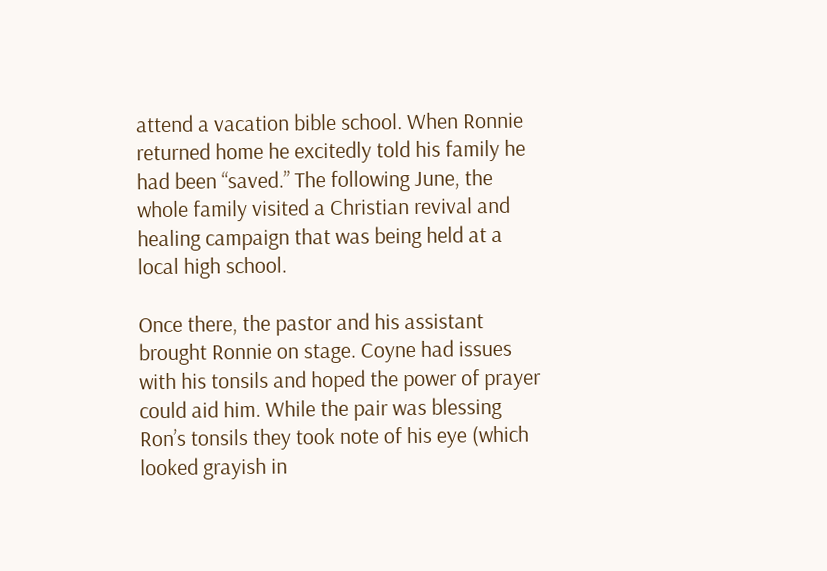attend a vacation bible school. When Ronnie returned home he excitedly told his family he had been “saved.” The following June, the whole family visited a Christian revival and healing campaign that was being held at a local high school.

Once there, the pastor and his assistant brought Ronnie on stage. Coyne had issues with his tonsils and hoped the power of prayer could aid him. While the pair was blessing Ron’s tonsils they took note of his eye (which looked grayish in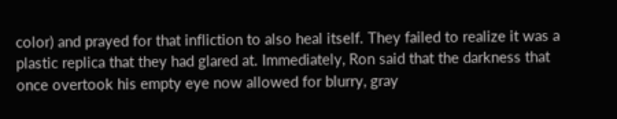color) and prayed for that infliction to also heal itself. They failed to realize it was a plastic replica that they had glared at. Immediately, Ron said that the darkness that once overtook his empty eye now allowed for blurry, gray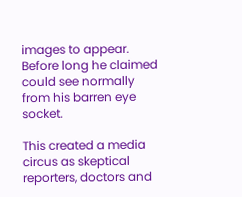images to appear. Before long he claimed could see normally from his barren eye socket.

This created a media circus as skeptical reporters, doctors and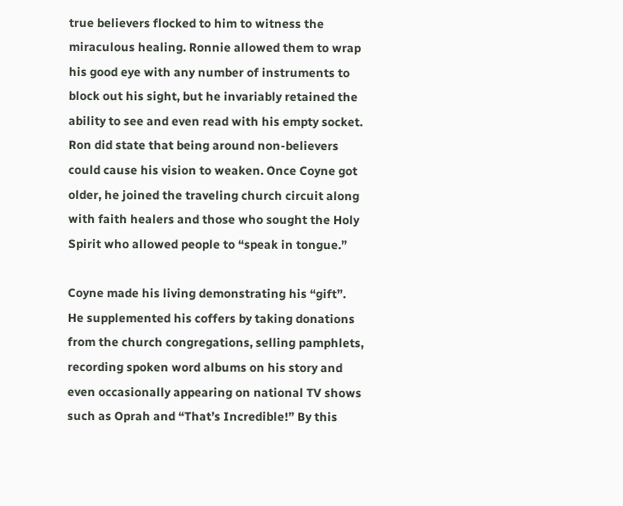true believers flocked to him to witness the miraculous healing. Ronnie allowed them to wrap his good eye with any number of instruments to block out his sight, but he invariably retained the ability to see and even read with his empty socket. Ron did state that being around non-believers could cause his vision to weaken. Once Coyne got older, he joined the traveling church circuit along with faith healers and those who sought the Holy Spirit who allowed people to “speak in tongue.”

Coyne made his living demonstrating his “gift”. He supplemented his coffers by taking donations from the church congregations, selling pamphlets, recording spoken word albums on his story and even occasionally appearing on national TV shows such as Oprah and “That’s Incredible!” By this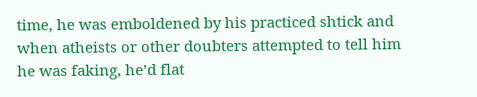time, he was emboldened by his practiced shtick and when atheists or other doubters attempted to tell him he was faking, he’d flat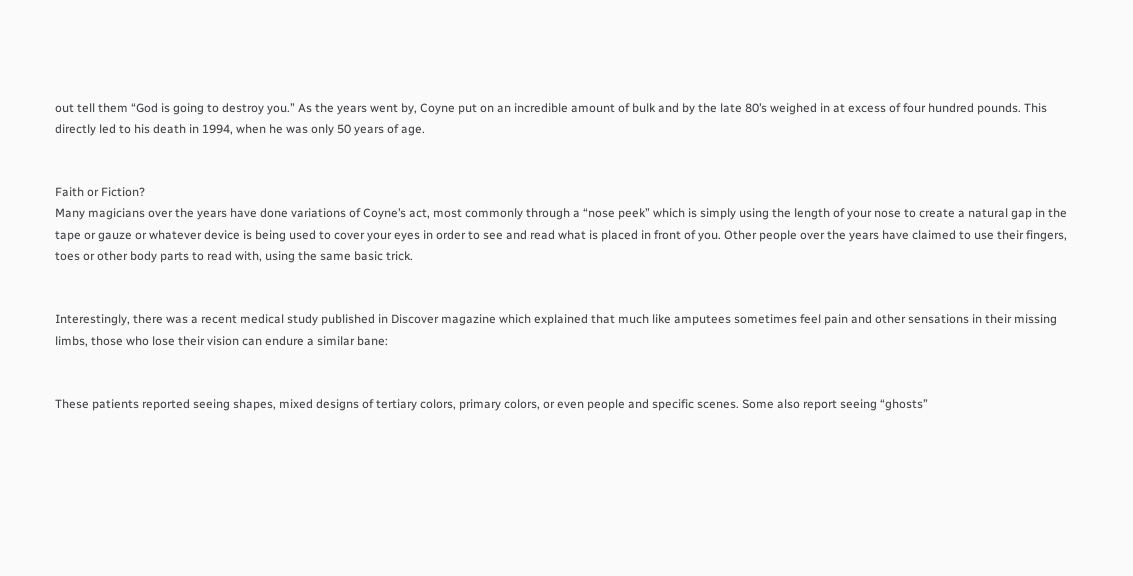out tell them “God is going to destroy you.” As the years went by, Coyne put on an incredible amount of bulk and by the late 80’s weighed in at excess of four hundred pounds. This directly led to his death in 1994, when he was only 50 years of age.


Faith or Fiction?
Many magicians over the years have done variations of Coyne’s act, most commonly through a “nose peek” which is simply using the length of your nose to create a natural gap in the tape or gauze or whatever device is being used to cover your eyes in order to see and read what is placed in front of you. Other people over the years have claimed to use their fingers, toes or other body parts to read with, using the same basic trick.


Interestingly, there was a recent medical study published in Discover magazine which explained that much like amputees sometimes feel pain and other sensations in their missing limbs, those who lose their vision can endure a similar bane:


These patients reported seeing shapes, mixed designs of tertiary colors, primary colors, or even people and specific scenes. Some also report seeing “ghosts”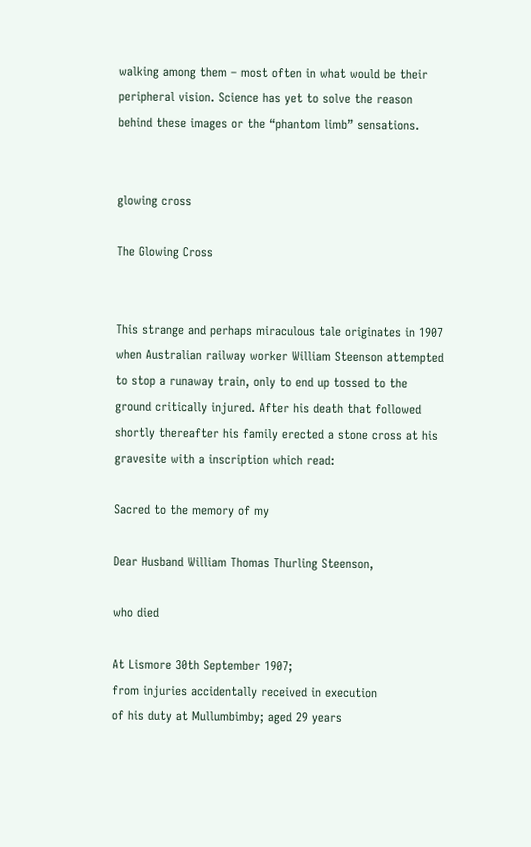walking among them – most often in what would be their peripheral vision. Science has yet to solve the reason behind these images or the “phantom limb” sensations.


glowing cross

The Glowing Cross


This strange and perhaps miraculous tale originates in 1907 when Australian railway worker William Steenson attempted to stop a runaway train, only to end up tossed to the ground critically injured. After his death that followed shortly thereafter his family erected a stone cross at his gravesite with a inscription which read:

Sacred to the memory of my

Dear Husband William Thomas Thurling Steenson,

who died

At Lismore 30th September 1907;
from injuries accidentally received in execution
of his duty at Mullumbimby; aged 29 years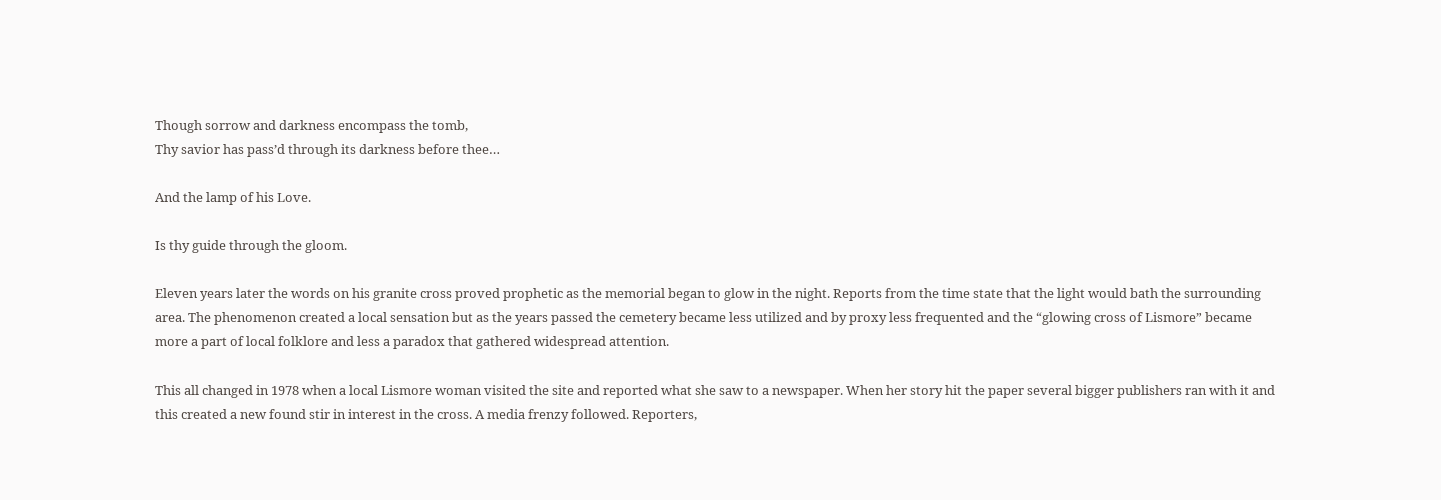Though sorrow and darkness encompass the tomb,
Thy savior has pass’d through its darkness before thee…

And the lamp of his Love.

Is thy guide through the gloom.

Eleven years later the words on his granite cross proved prophetic as the memorial began to glow in the night. Reports from the time state that the light would bath the surrounding area. The phenomenon created a local sensation but as the years passed the cemetery became less utilized and by proxy less frequented and the “glowing cross of Lismore” became more a part of local folklore and less a paradox that gathered widespread attention.

This all changed in 1978 when a local Lismore woman visited the site and reported what she saw to a newspaper. When her story hit the paper several bigger publishers ran with it and this created a new found stir in interest in the cross. A media frenzy followed. Reporters,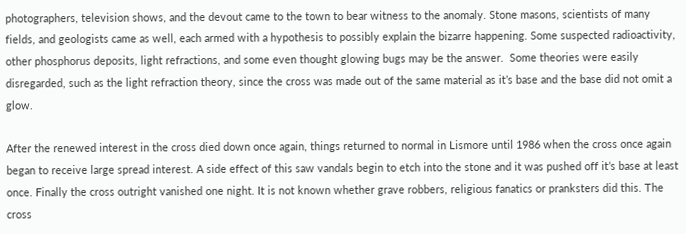photographers, television shows, and the devout came to the town to bear witness to the anomaly. Stone masons, scientists of many fields, and geologists came as well, each armed with a hypothesis to possibly explain the bizarre happening. Some suspected radioactivity, other phosphorus deposits, light refractions, and some even thought glowing bugs may be the answer.  Some theories were easily disregarded, such as the light refraction theory, since the cross was made out of the same material as it’s base and the base did not omit a glow.

After the renewed interest in the cross died down once again, things returned to normal in Lismore until 1986 when the cross once again began to receive large spread interest. A side effect of this saw vandals begin to etch into the stone and it was pushed off it’s base at least once. Finally the cross outright vanished one night. It is not known whether grave robbers, religious fanatics or pranksters did this. The cross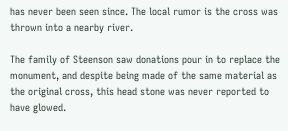has never been seen since. The local rumor is the cross was thrown into a nearby river.

The family of Steenson saw donations pour in to replace the monument, and despite being made of the same material as the original cross, this head stone was never reported to have glowed.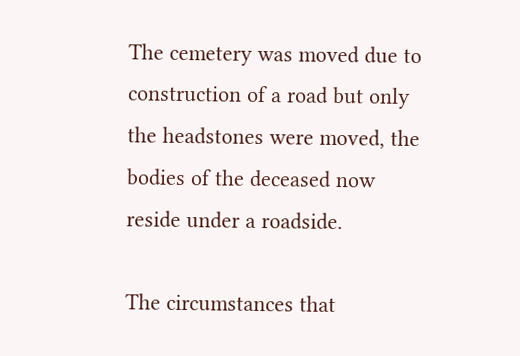The cemetery was moved due to construction of a road but only the headstones were moved, the bodies of the deceased now reside under a roadside.

The circumstances that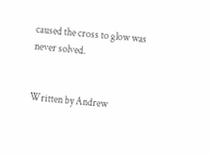caused the cross to glow was never solved.


Written by Andrew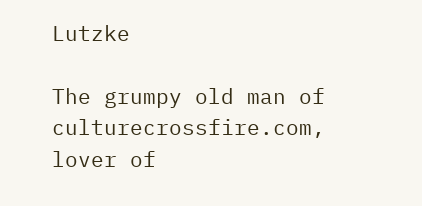Lutzke

The grumpy old man of culturecrossfire.com, lover of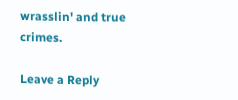wrasslin' and true crimes.

Leave a Reply